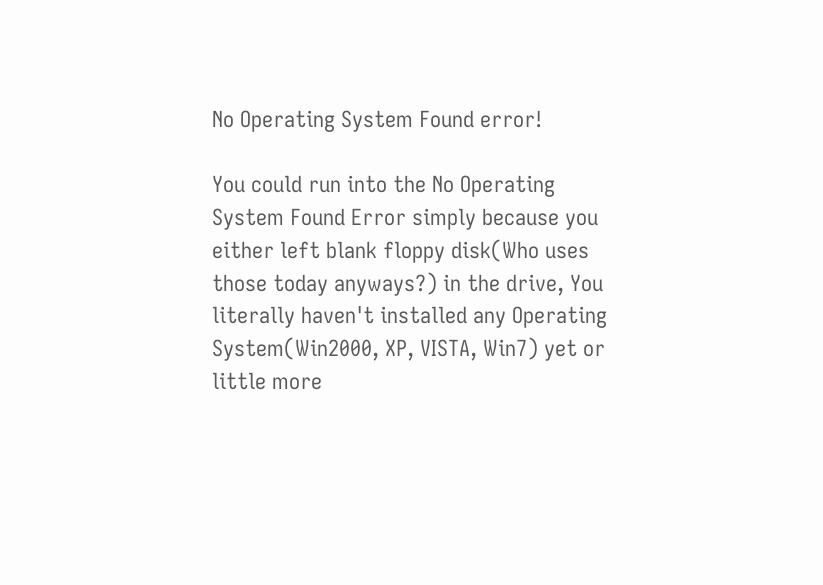No Operating System Found error!

You could run into the No Operating System Found Error simply because you either left blank floppy disk(Who uses those today anyways?) in the drive, You literally haven't installed any Operating System(Win2000, XP, VISTA, Win7) yet or little more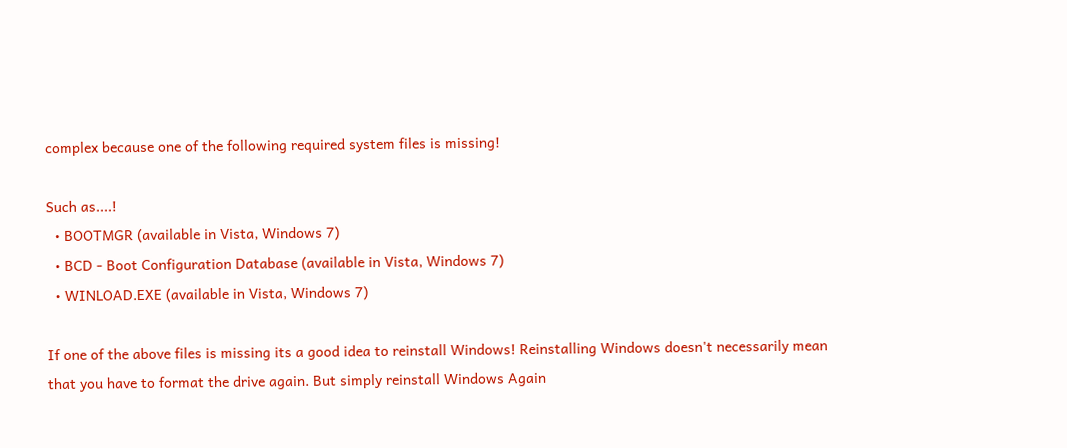complex because one of the following required system files is missing!

Such as....!
  • BOOTMGR (available in Vista, Windows 7)
  • BCD - Boot Configuration Database (available in Vista, Windows 7)
  • WINLOAD.EXE (available in Vista, Windows 7)

If one of the above files is missing its a good idea to reinstall Windows! Reinstalling Windows doesn't necessarily mean that you have to format the drive again. But simply reinstall Windows Again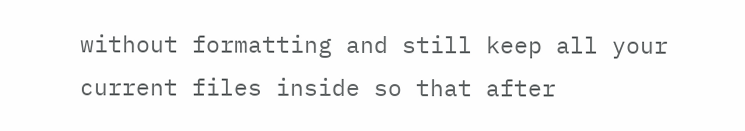without formatting and still keep all your current files inside so that after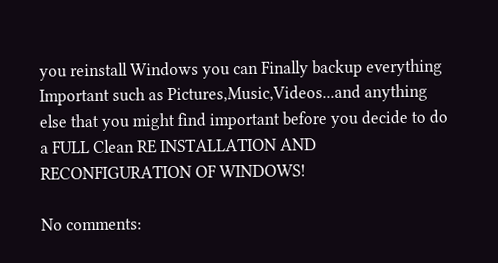you reinstall Windows you can Finally backup everything Important such as Pictures,Music,Videos...and anything else that you might find important before you decide to do a FULL Clean RE INSTALLATION AND RECONFIGURATION OF WINDOWS!

No comments: